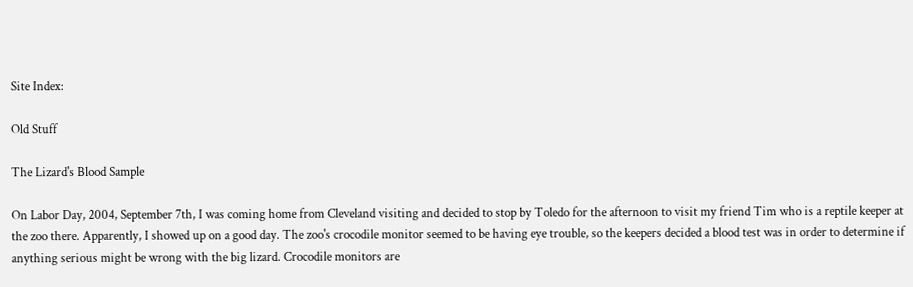Site Index:

Old Stuff

The Lizard's Blood Sample

On Labor Day, 2004, September 7th, I was coming home from Cleveland visiting and decided to stop by Toledo for the afternoon to visit my friend Tim who is a reptile keeper at the zoo there. Apparently, I showed up on a good day. The zoo's crocodile monitor seemed to be having eye trouble, so the keepers decided a blood test was in order to determine if anything serious might be wrong with the big lizard. Crocodile monitors are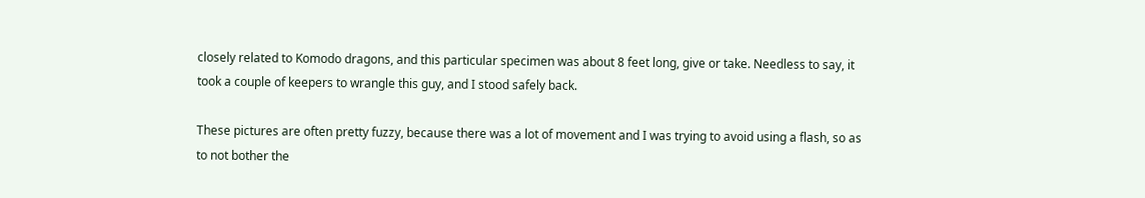closely related to Komodo dragons, and this particular specimen was about 8 feet long, give or take. Needless to say, it took a couple of keepers to wrangle this guy, and I stood safely back.

These pictures are often pretty fuzzy, because there was a lot of movement and I was trying to avoid using a flash, so as to not bother the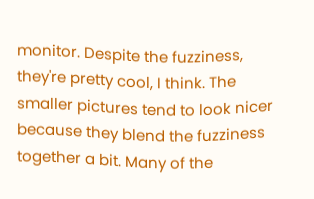monitor. Despite the fuzziness, they're pretty cool, I think. The smaller pictures tend to look nicer because they blend the fuzziness together a bit. Many of the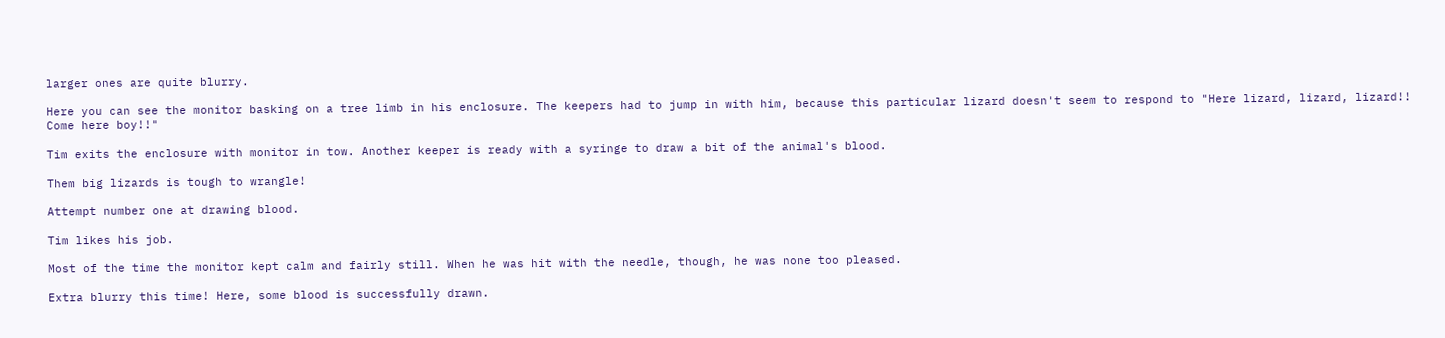larger ones are quite blurry.

Here you can see the monitor basking on a tree limb in his enclosure. The keepers had to jump in with him, because this particular lizard doesn't seem to respond to "Here lizard, lizard, lizard!! Come here boy!!"

Tim exits the enclosure with monitor in tow. Another keeper is ready with a syringe to draw a bit of the animal's blood.

Them big lizards is tough to wrangle!

Attempt number one at drawing blood.

Tim likes his job.

Most of the time the monitor kept calm and fairly still. When he was hit with the needle, though, he was none too pleased.

Extra blurry this time! Here, some blood is successfully drawn.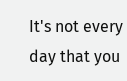It's not every day that you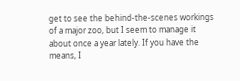get to see the behind-the-scenes workings of a major zoo, but I seem to manage it about once a year lately. If you have the means, I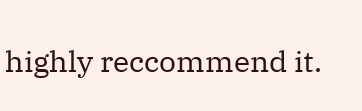highly reccommend it.